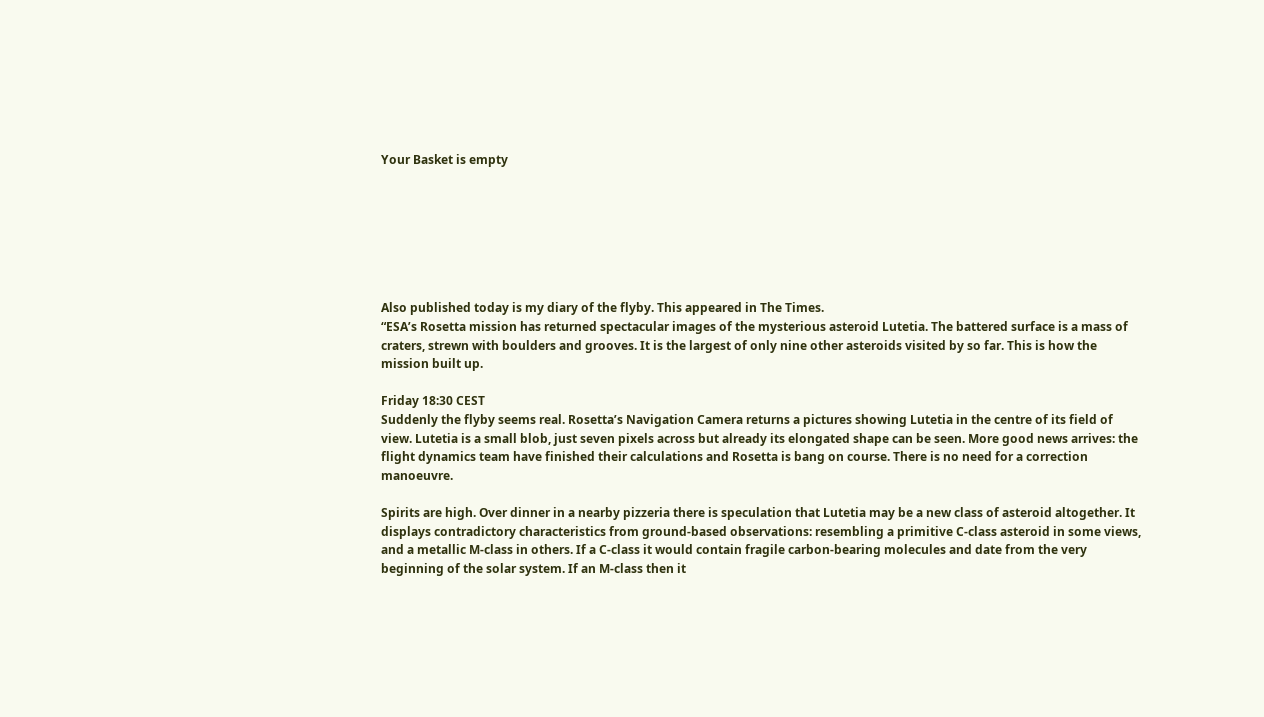Your Basket is empty







Also published today is my diary of the flyby. This appeared in The Times.
“ESA’s Rosetta mission has returned spectacular images of the mysterious asteroid Lutetia. The battered surface is a mass of craters, strewn with boulders and grooves. It is the largest of only nine other asteroids visited by so far. This is how the mission built up.

Friday 18:30 CEST
Suddenly the flyby seems real. Rosetta’s Navigation Camera returns a pictures showing Lutetia in the centre of its field of view. Lutetia is a small blob, just seven pixels across but already its elongated shape can be seen. More good news arrives: the flight dynamics team have finished their calculations and Rosetta is bang on course. There is no need for a correction manoeuvre.

Spirits are high. Over dinner in a nearby pizzeria there is speculation that Lutetia may be a new class of asteroid altogether. It displays contradictory characteristics from ground-based observations: resembling a primitive C-class asteroid in some views, and a metallic M-class in others. If a C-class it would contain fragile carbon-bearing molecules and date from the very beginning of the solar system. If an M-class then it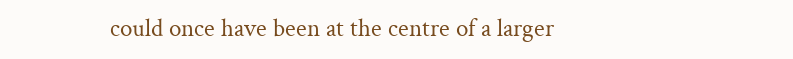could once have been at the centre of a larger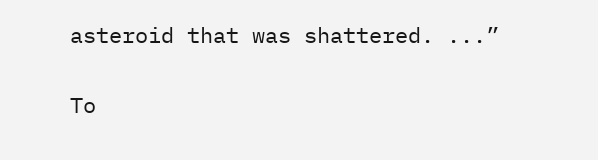asteroid that was shattered. ...”

To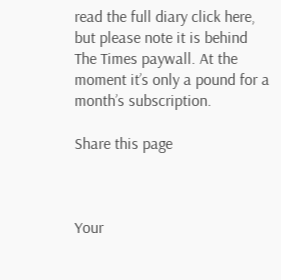read the full diary click here, but please note it is behind The Times paywall. At the moment it’s only a pound for a month’s subscription.

Share this page



Your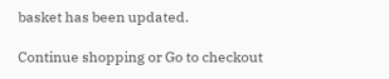basket has been updated.

Continue shopping or Go to checkout